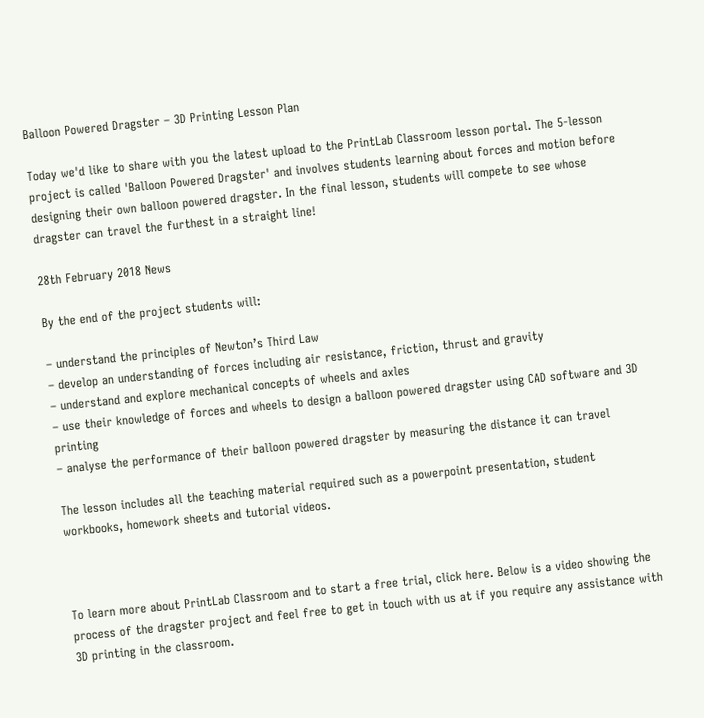Balloon Powered Dragster – 3D Printing Lesson Plan

Today we'd like to share with you the latest upload to the PrintLab Classroom lesson portal. The 5-lesson project is called 'Balloon Powered Dragster' and involves students learning about forces and motion before designing their own balloon powered dragster. In the final lesson, students will compete to see whose dragster can travel the furthest in a straight line!

28th February 2018 News

By the end of the project students will:

– understand the principles of Newton’s Third Law
– develop an understanding of forces including air resistance, friction, thrust and gravity
– understand and explore mechanical concepts of wheels and axles
– use their knowledge of forces and wheels to design a balloon powered dragster using CAD software and 3D printing
– analyse the performance of their balloon powered dragster by measuring the distance it can travel

The lesson includes all the teaching material required such as a powerpoint presentation, student workbooks, homework sheets and tutorial videos.



To learn more about PrintLab Classroom and to start a free trial, click here. Below is a video showing the process of the dragster project and feel free to get in touch with us at if you require any assistance with 3D printing in the classroom.